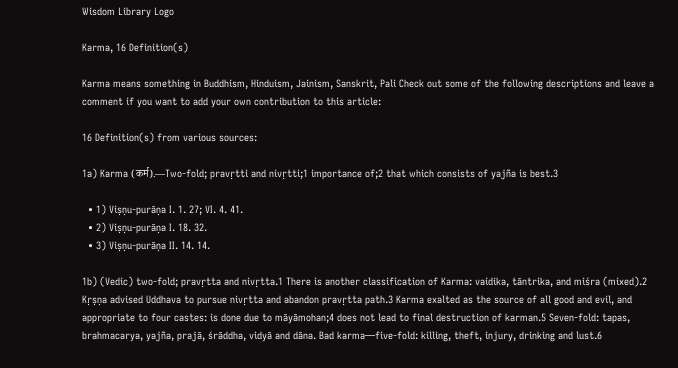Wisdom Library Logo

Karma, 16 Definition(s)

Karma means something in Buddhism, Hinduism, Jainism, Sanskrit, Pali Check out some of the following descriptions and leave a comment if you want to add your own contribution to this article:

16 Definition(s) from various sources:

1a) Karma (कर्म).—Two-fold; pravṛtti and nivṛtti;1 importance of;2 that which consists of yajña is best.3

  • 1) Viṣṇu-purāṇa I. 1. 27; VI. 4. 41.
  • 2) Viṣṇu-purāṇa I. 18. 32.
  • 3) Viṣṇu-purāṇa II. 14. 14.

1b) (Vedic) two-fold; pravṛtta and nivṛtta.1 There is another classification of Karma: vaidika, tāntrika, and miśra (mixed).2 Kṛṣṇa advised Uddhava to pursue nivṛtta and abandon pravṛtta path.3 Karma exalted as the source of all good and evil, and appropriate to four castes: is done due to māyāmohan;4 does not lead to final destruction of karman.5 Seven-fold: tapas, brahmacarya, yajña, prajā, śrāddha, vidyā and dāna. Bad karma—five-fold: killing, theft, injury, drinking and lust.6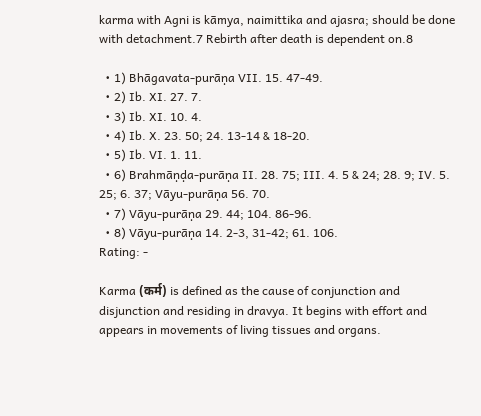karma with Agni is kāmya, naimittika and ajasra; should be done with detachment.7 Rebirth after death is dependent on.8

  • 1) Bhāgavata-purāṇa VII. 15. 47-49.
  • 2) Ib. XI. 27. 7.
  • 3) Ib. XI. 10. 4.
  • 4) Ib. X. 23. 50; 24. 13-14 & 18-20.
  • 5) Ib. VI. 1. 11.
  • 6) Brahmāṇḍa-purāṇa II. 28. 75; III. 4. 5 & 24; 28. 9; IV. 5. 25; 6. 37; Vāyu-purāṇa 56. 70.
  • 7) Vāyu-purāṇa 29. 44; 104. 86-96.
  • 8) Vāyu-purāṇa 14. 2-3, 31-42; 61. 106.
Rating: -

Karma (कर्म) is defined as the cause of conjunction and disjunction and residing in dravya. It begins with effort and appears in movements of living tissues and organs.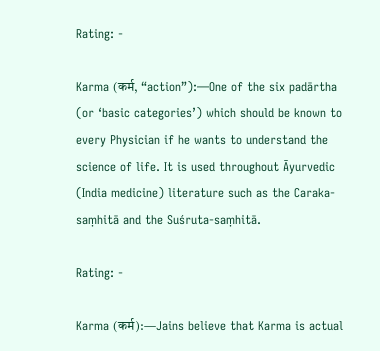Rating: -

Karma (कर्म, “action”):—One of the six padārtha (or ‘basic categories’) which should be known to every Physician if he wants to understand the science of life. It is used throughout Āyurvedic (India medicine) literature such as the Caraka-saṃhitā and the Suśruta-saṃhitā.

Rating: -

Karma (कर्म):—Jains believe that Karma is actual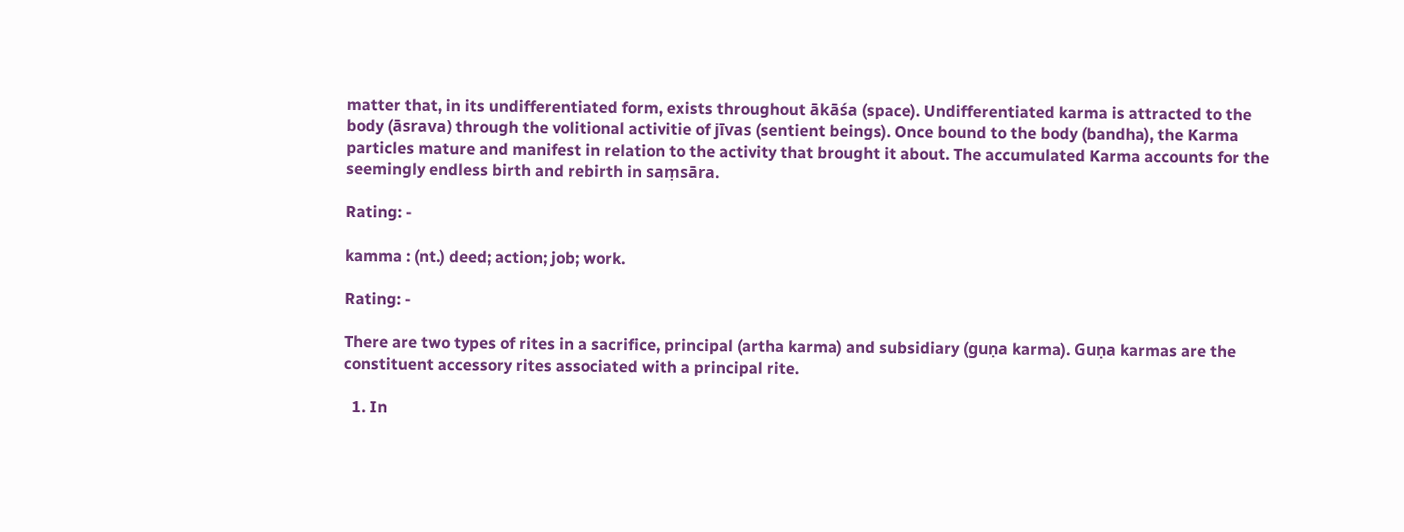matter that, in its undifferentiated form, exists throughout ākāśa (space). Undifferentiated karma is attracted to the body (āsrava) through the volitional activitie of jīvas (sentient beings). Once bound to the body (bandha), the Karma particles mature and manifest in relation to the activity that brought it about. The accumulated Karma accounts for the seemingly endless birth and rebirth in saṃsāra.

Rating: -

kamma : (nt.) deed; action; job; work.

Rating: -

There are two types of rites in a sacrifice, principal (artha karma) and subsidiary (guṇa karma). Guṇa karmas are the constituent accessory rites associated with a principal rite.

  1. In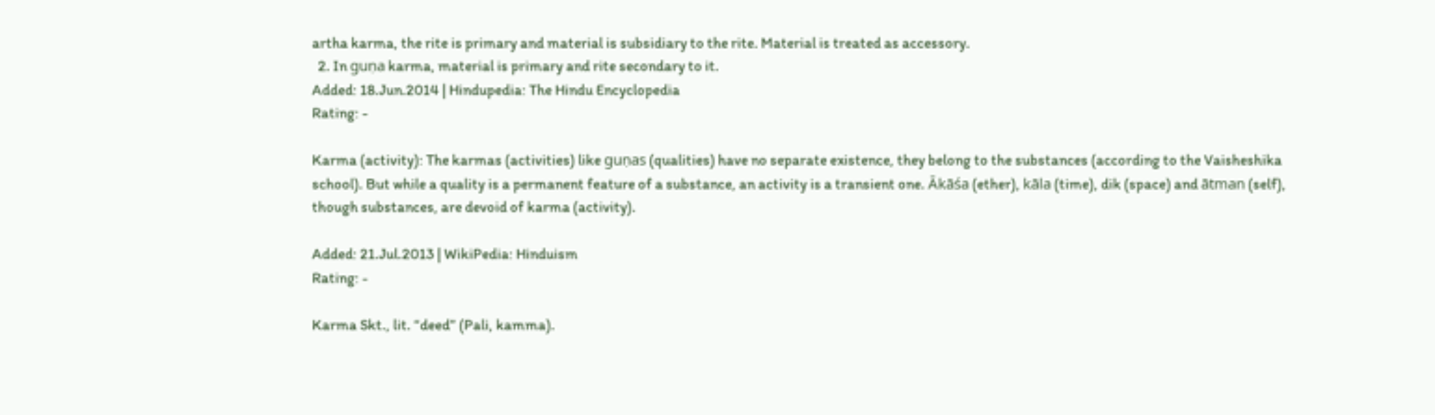artha karma, the rite is primary and material is subsidiary to the rite. Material is treated as accessory.
  2. In guṇa karma, material is primary and rite secondary to it.
Added: 18.Jun.2014 | Hindupedia: The Hindu Encyclopedia
Rating: -

Karma (activity): The karmas (activities) like guṇas (qualities) have no separate existence, they belong to the substances (according to the Vaisheshika school). But while a quality is a permanent feature of a substance, an activity is a transient one. Ākāśa (ether), kāla (time), dik (space) and ātman (self), though substances, are devoid of karma (activity).

Added: 21.Jul.2013 | WikiPedia: Hinduism
Rating: -

Karma Skt., lit. “deed” (Pali, kamma).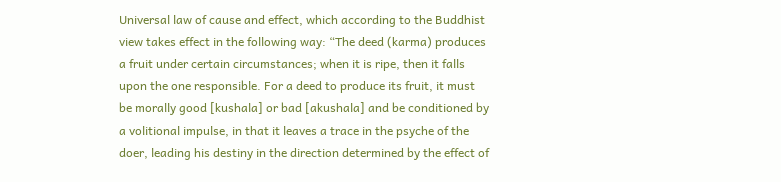Universal law of cause and effect, which according to the Buddhist view takes effect in the following way: “The deed (karma) produces a fruit under certain circumstances; when it is ripe, then it falls upon the one responsible. For a deed to produce its fruit, it must be morally good [kushala] or bad [akushala] and be conditioned by a volitional impulse, in that it leaves a trace in the psyche of the doer, leading his destiny in the direction determined by the effect of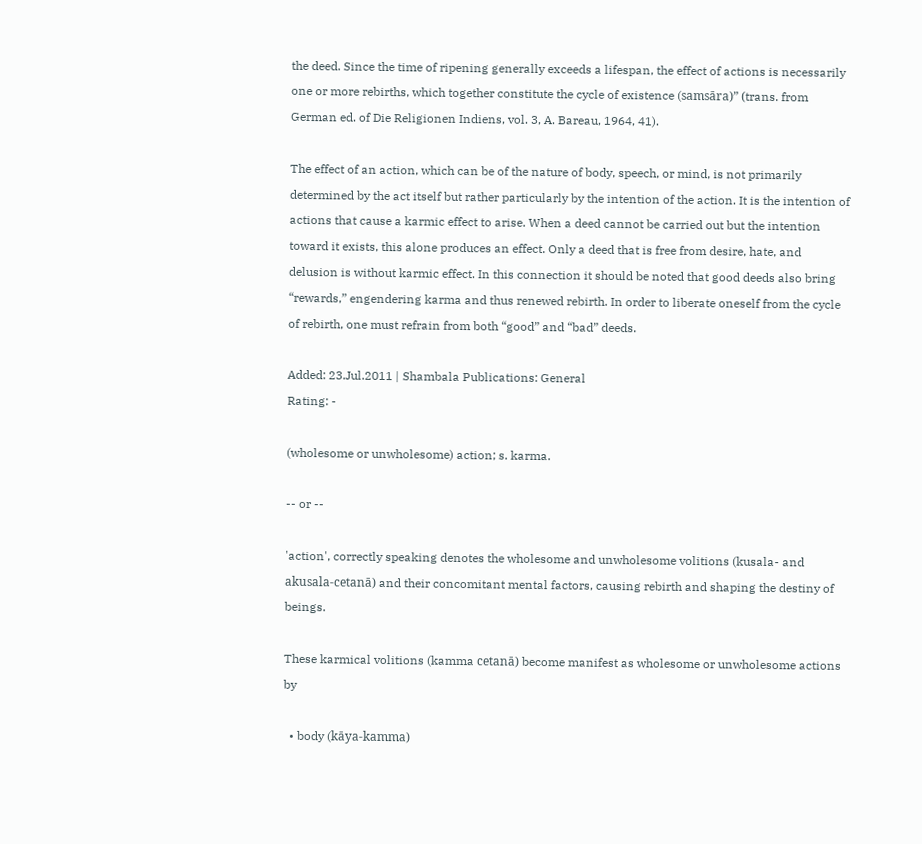the deed. Since the time of ripening generally exceeds a lifespan, the effect of actions is necessarily one or more rebirths, which together constitute the cycle of existence (samsāra)” (trans. from German ed. of Die Religionen Indiens, vol. 3, A. Bareau, 1964, 41).

The effect of an action, which can be of the nature of body, speech, or mind, is not primarily determined by the act itself but rather particularly by the intention of the action. It is the intention of actions that cause a karmic effect to arise. When a deed cannot be carried out but the intention toward it exists, this alone produces an effect. Only a deed that is free from desire, hate, and delusion is without karmic effect. In this connection it should be noted that good deeds also bring “rewards,” engendering karma and thus renewed rebirth. In order to liberate oneself from the cycle of rebirth, one must refrain from both “good” and “bad” deeds.

Added: 23.Jul.2011 | Shambala Publications: General
Rating: -

(wholesome or unwholesome) action; s. karma.

-- or --

'action', correctly speaking denotes the wholesome and unwholesome volitions (kusala- and akusala-cetanā) and their concomitant mental factors, causing rebirth and shaping the destiny of beings.

These karmical volitions (kamma cetanā) become manifest as wholesome or unwholesome actions by

  • body (kāya-kamma)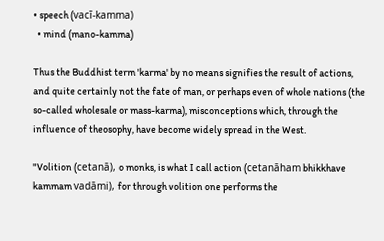• speech (vacī-kamma)
  • mind (mano-kamma)

Thus the Buddhist term 'karma' by no means signifies the result of actions, and quite certainly not the fate of man, or perhaps even of whole nations (the so-called wholesale or mass-karma), misconceptions which, through the influence of theosophy, have become widely spread in the West.

"Volition (cetanā), o monks, is what I call action (cetanāham bhikkhave kammam vadāmi), for through volition one performs the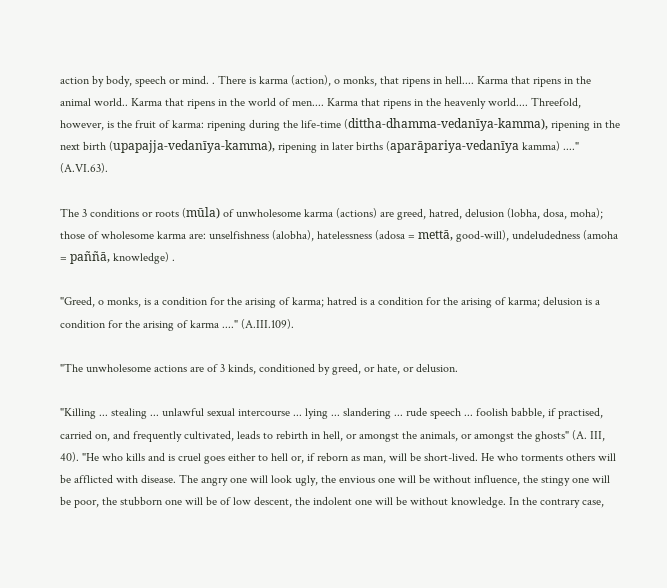action by body, speech or mind. . There is karma (action), o monks, that ripens in hell.... Karma that ripens in the animal world.. Karma that ripens in the world of men.... Karma that ripens in the heavenly world.... Threefold, however, is the fruit of karma: ripening during the life-time (dittha-dhamma-vedanīya-kamma), ripening in the next birth (upapajja-vedanīya-kamma), ripening in later births (aparāpariya-vedanīya kamma) ...." (A.VI.63).

The 3 conditions or roots (mūla) of unwholesome karma (actions) are greed, hatred, delusion (lobha, dosa, moha); those of wholesome karma are: unselfishness (alobha), hatelessness (adosa = mettā, good-will), undeludedness (amoha = paññā, knowledge) .

"Greed, o monks, is a condition for the arising of karma; hatred is a condition for the arising of karma; delusion is a condition for the arising of karma ...." (A.III.109).

"The unwholesome actions are of 3 kinds, conditioned by greed, or hate, or delusion.

"Killing ... stealing ... unlawful sexual intercourse ... lying ... slandering ... rude speech ... foolish babble, if practised, carried on, and frequently cultivated, leads to rebirth in hell, or amongst the animals, or amongst the ghosts" (A. III, 40). "He who kills and is cruel goes either to hell or, if reborn as man, will be short-lived. He who torments others will be afflicted with disease. The angry one will look ugly, the envious one will be without influence, the stingy one will be poor, the stubborn one will be of low descent, the indolent one will be without knowledge. In the contrary case,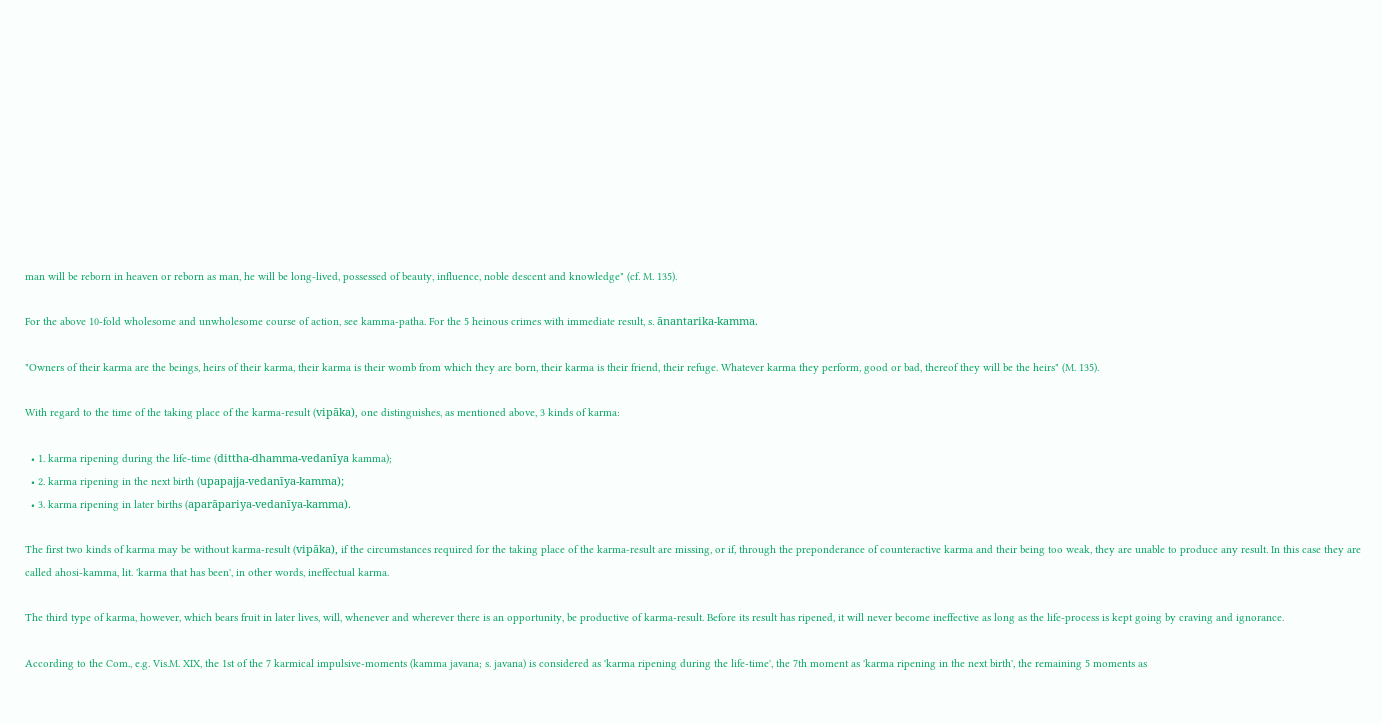man will be reborn in heaven or reborn as man, he will be long-lived, possessed of beauty, influence, noble descent and knowledge" (cf. M. 135).

For the above 10-fold wholesome and unwholesome course of action, see kamma-patha. For the 5 heinous crimes with immediate result, s. ānantarika-kamma.

"Owners of their karma are the beings, heirs of their karma, their karma is their womb from which they are born, their karma is their friend, their refuge. Whatever karma they perform, good or bad, thereof they will be the heirs" (M. 135).

With regard to the time of the taking place of the karma-result (vipāka), one distinguishes, as mentioned above, 3 kinds of karma:

  • 1. karma ripening during the life-time (dittha-dhamma-vedanīya kamma);
  • 2. karma ripening in the next birth (upapajja-vedanīya-kamma);
  • 3. karma ripening in later births (aparāpariya-vedanīya-kamma).

The first two kinds of karma may be without karma-result (vipāka), if the circumstances required for the taking place of the karma-result are missing, or if, through the preponderance of counteractive karma and their being too weak, they are unable to produce any result. In this case they are called ahosi-kamma, lit. 'karma that has been', in other words, ineffectual karma.

The third type of karma, however, which bears fruit in later lives, will, whenever and wherever there is an opportunity, be productive of karma-result. Before its result has ripened, it will never become ineffective as long as the life-process is kept going by craving and ignorance.

According to the Com., e.g. Vis.M. XIX, the 1st of the 7 karmical impulsive-moments (kamma javana; s. javana) is considered as 'karma ripening during the life-time', the 7th moment as 'karma ripening in the next birth', the remaining 5 moments as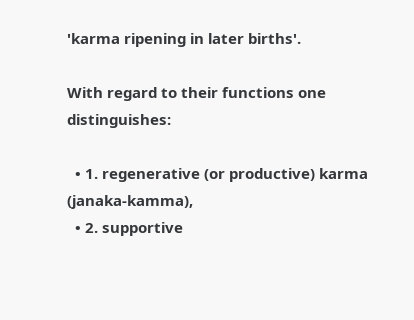'karma ripening in later births'.

With regard to their functions one distinguishes:

  • 1. regenerative (or productive) karma (janaka-kamma),
  • 2. supportive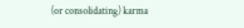(or consolidating) karma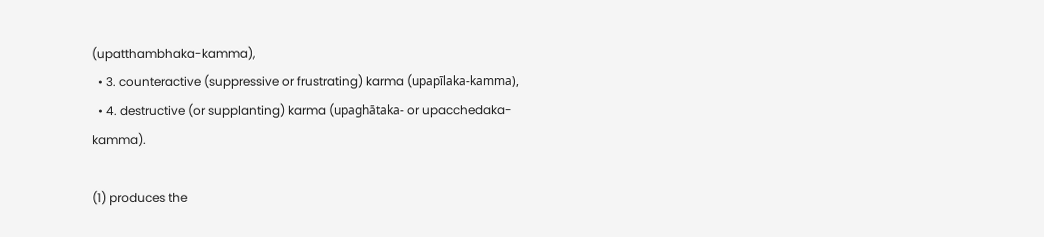(upatthambhaka-kamma),
  • 3. counteractive (suppressive or frustrating) karma (upapīlaka-kamma),
  • 4. destructive (or supplanting) karma (upaghātaka- or upacchedaka-kamma).

(1) produces the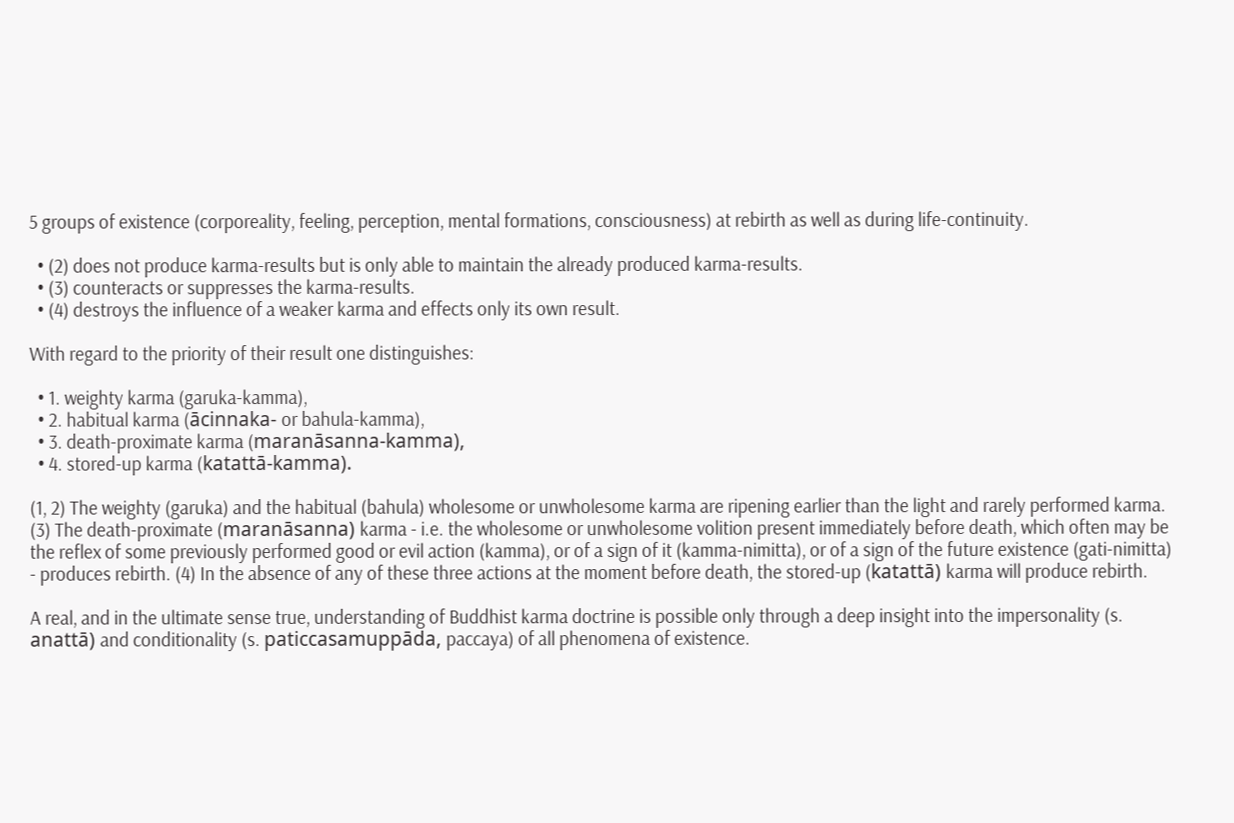5 groups of existence (corporeality, feeling, perception, mental formations, consciousness) at rebirth as well as during life-continuity.

  • (2) does not produce karma-results but is only able to maintain the already produced karma-results.
  • (3) counteracts or suppresses the karma-results.
  • (4) destroys the influence of a weaker karma and effects only its own result.

With regard to the priority of their result one distinguishes:

  • 1. weighty karma (garuka-kamma),
  • 2. habitual karma (ācinnaka- or bahula-kamma),
  • 3. death-proximate karma (maranāsanna-kamma),
  • 4. stored-up karma (katattā-kamma).

(1, 2) The weighty (garuka) and the habitual (bahula) wholesome or unwholesome karma are ripening earlier than the light and rarely performed karma. (3) The death-proximate (maranāsanna) karma - i.e. the wholesome or unwholesome volition present immediately before death, which often may be the reflex of some previously performed good or evil action (kamma), or of a sign of it (kamma-nimitta), or of a sign of the future existence (gati-nimitta) - produces rebirth. (4) In the absence of any of these three actions at the moment before death, the stored-up (katattā) karma will produce rebirth.

A real, and in the ultimate sense true, understanding of Buddhist karma doctrine is possible only through a deep insight into the impersonality (s. anattā) and conditionality (s. paticcasamuppāda, paccaya) of all phenomena of existence.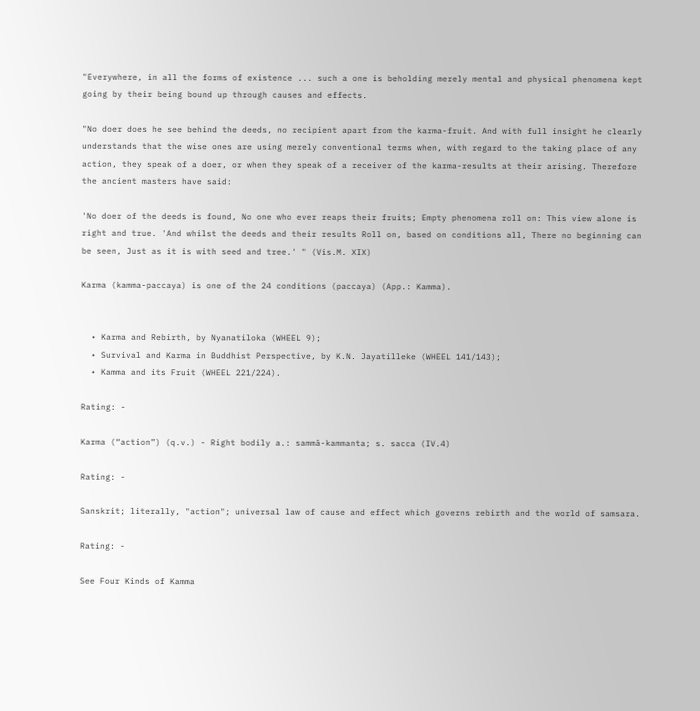"Everywhere, in all the forms of existence ... such a one is beholding merely mental and physical phenomena kept going by their being bound up through causes and effects.

"No doer does he see behind the deeds, no recipient apart from the karma-fruit. And with full insight he clearly understands that the wise ones are using merely conventional terms when, with regard to the taking place of any action, they speak of a doer, or when they speak of a receiver of the karma-results at their arising. Therefore the ancient masters have said:

'No doer of the deeds is found, No one who ever reaps their fruits; Empty phenomena roll on: This view alone is right and true. 'And whilst the deeds and their results Roll on, based on conditions all, There no beginning can be seen, Just as it is with seed and tree.' " (Vis.M. XIX)

Karma (kamma-paccaya) is one of the 24 conditions (paccaya) (App.: Kamma).


  • Karma and Rebirth, by Nyanatiloka (WHEEL 9);
  • Survival and Karma in Buddhist Perspective, by K.N. Jayatilleke (WHEEL 141/143);
  • Kamma and its Fruit (WHEEL 221/224).

Rating: -

Karma (“action”) (q.v.) - Right bodily a.: sammā-kammanta; s. sacca (IV.4)

Rating: -

Sanskrit; literally, "action"; universal law of cause and effect which governs rebirth and the world of samsara.

Rating: -

See Four Kinds of Kamma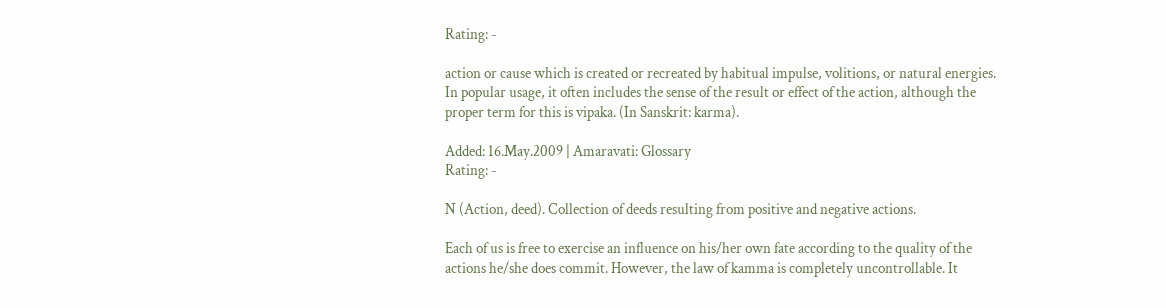Rating: -

action or cause which is created or recreated by habitual impulse, volitions, or natural energies. In popular usage, it often includes the sense of the result or effect of the action, although the proper term for this is vipaka. (In Sanskrit: karma).

Added: 16.May.2009 | Amaravati: Glossary
Rating: -

N (Action, deed). Collection of deeds resulting from positive and negative actions.

Each of us is free to exercise an influence on his/her own fate according to the quality of the actions he/she does commit. However, the law of kamma is completely uncontrollable. It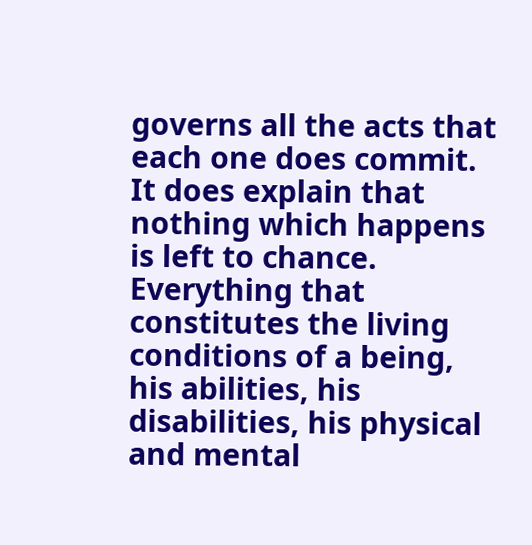governs all the acts that each one does commit. It does explain that nothing which happens is left to chance. Everything that constitutes the living conditions of a being, his abilities, his disabilities, his physical and mental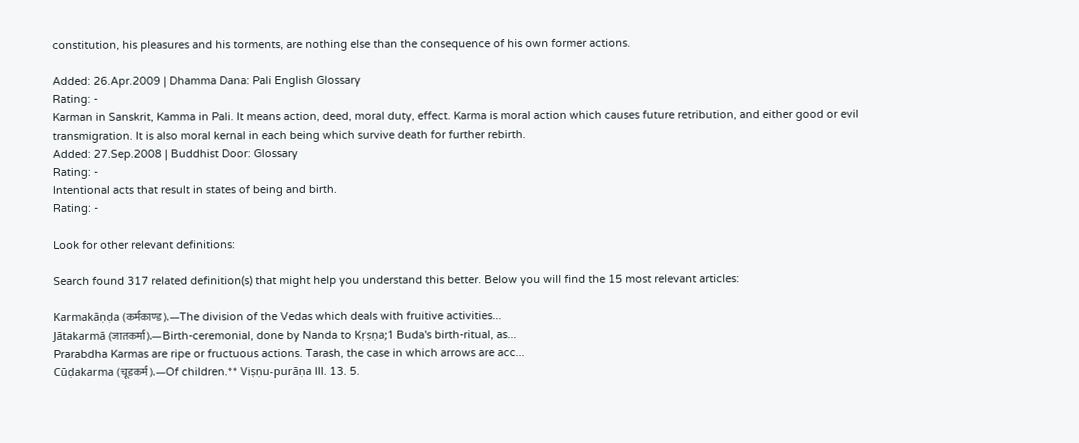constitution, his pleasures and his torments, are nothing else than the consequence of his own former actions.

Added: 26.Apr.2009 | Dhamma Dana: Pali English Glossary
Rating: -
Karman in Sanskrit, Kamma in Pali. It means action, deed, moral duty, effect. Karma is moral action which causes future retribution, and either good or evil transmigration. It is also moral kernal in each being which survive death for further rebirth.
Added: 27.Sep.2008 | Buddhist Door: Glossary
Rating: -
Intentional acts that result in states of being and birth.
Rating: -

Look for other relevant definitions:

Search found 317 related definition(s) that might help you understand this better. Below you will find the 15 most relevant articles:

Karmakāṇḍa (कर्मकाण्ड).—The division of the Vedas which deals with fruitive activities...
Jātakarmā (जातकर्मा).—Birth-ceremonial, done by Nanda to Kṛṣṇa;1 Buda's birth-ritual, as...
Prarabdha Karmas are ripe or fructuous actions. Tarash, the case in which arrows are acc...
Cūḍakarma (चूडकर्म).—Of children.** Viṣṇu-purāṇa III. 13. 5.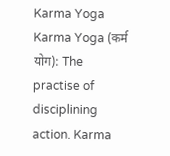Karma Yoga
Karma Yoga (कर्म योग): The practise of disciplining action. Karma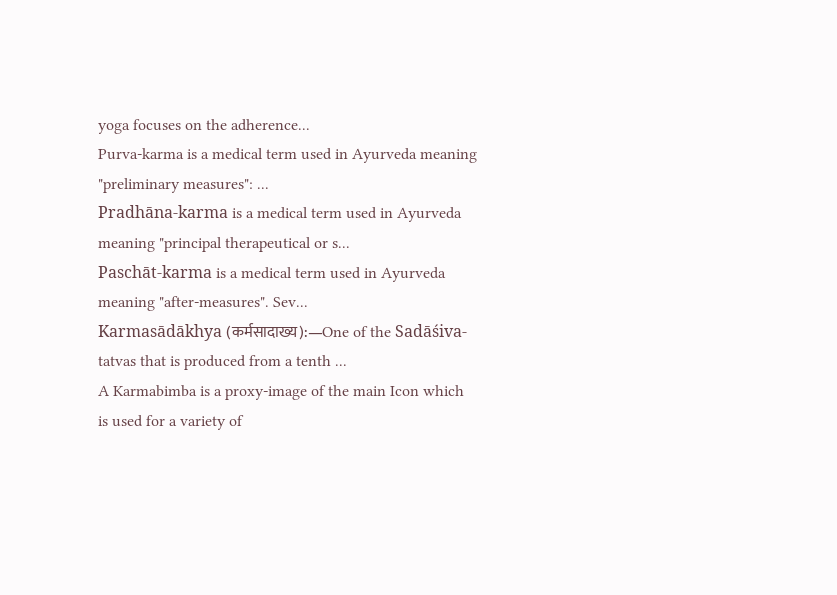yoga focuses on the adherence...
Purva-karma is a medical term used in Ayurveda meaning "preliminary measures": ...
Pradhāna-karma is a medical term used in Ayurveda meaning "principal therapeutical or s...
Paschāt-karma is a medical term used in Ayurveda meaning "after-measures". Sev...
Karmasādākhya (कर्मसादाख्य):—One of the Sadāśiva-tatvas that is produced from a tenth ...
A Karmabimba is a proxy-image of the main Icon which is used for a variety of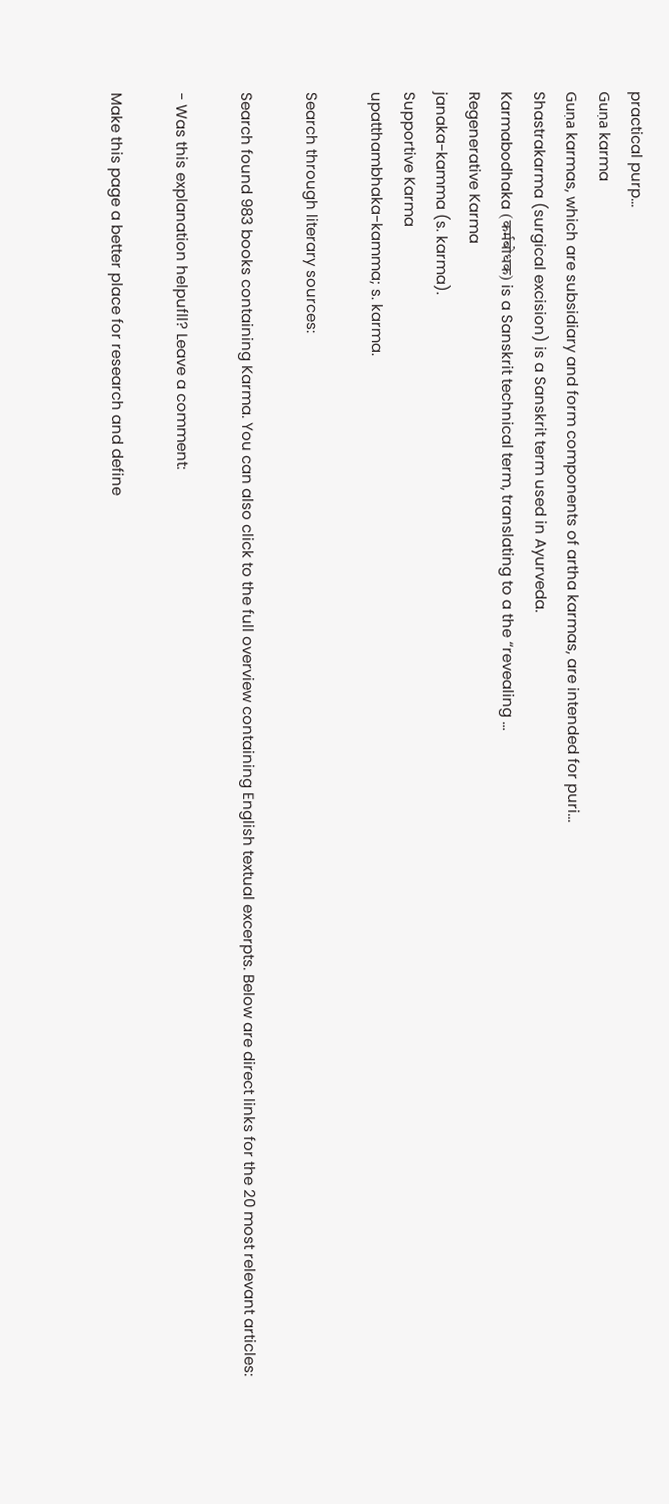practical purp...
Guṇa karma
Guṇa karmas, which are subsidiary and form components of artha karmas, are intended for puri...
Shastrakarma (surgical excision) is a Sanskrit term used in Ayurveda.
Karmabodhaka (कर्मबोधक) is a Sanskrit technical term, translating to a the “revealing ...
Regenerative Karma
janaka-kamma (s. karma).
Supportive Karma
upatthambhaka-kamma; s. karma.

Search through literary sources:

Search found 983 books containing Karma. You can also click to the full overview containing English textual excerpts. Below are direct links for the 20 most relevant articles:

- Was this explanation helpufll? Leave a comment:

Make this page a better place for research and define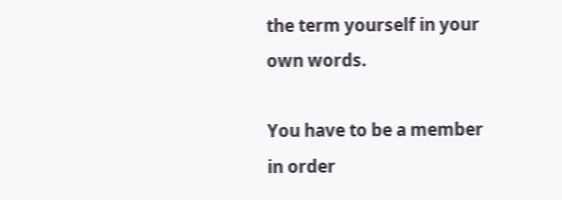the term yourself in your own words.

You have to be a member in order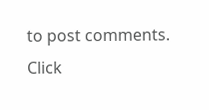to post comments. Click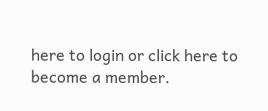here to login or click here to become a member.